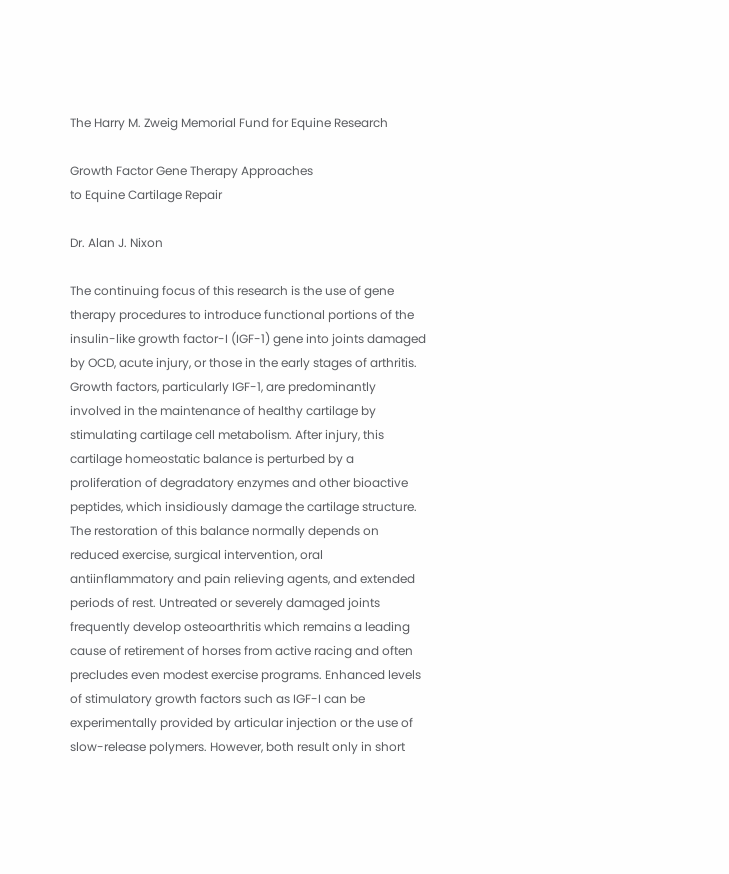The Harry M. Zweig Memorial Fund for Equine Research

Growth Factor Gene Therapy Approaches
to Equine Cartilage Repair

Dr. Alan J. Nixon

The continuing focus of this research is the use of gene therapy procedures to introduce functional portions of the insulin-like growth factor-I (IGF-1) gene into joints damaged by OCD, acute injury, or those in the early stages of arthritis. Growth factors, particularly IGF-1, are predominantly involved in the maintenance of healthy cartilage by stimulating cartilage cell metabolism. After injury, this cartilage homeostatic balance is perturbed by a proliferation of degradatory enzymes and other bioactive peptides, which insidiously damage the cartilage structure. The restoration of this balance normally depends on reduced exercise, surgical intervention, oral antiinflammatory and pain relieving agents, and extended periods of rest. Untreated or severely damaged joints frequently develop osteoarthritis which remains a leading cause of retirement of horses from active racing and often precludes even modest exercise programs. Enhanced levels of stimulatory growth factors such as IGF-I can be experimentally provided by articular injection or the use of slow-release polymers. However, both result only in short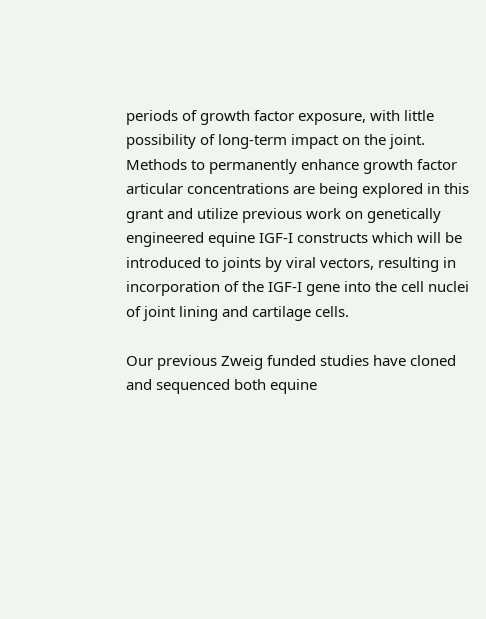periods of growth factor exposure, with little possibility of long-term impact on the joint. Methods to permanently enhance growth factor articular concentrations are being explored in this grant and utilize previous work on genetically engineered equine IGF-I constructs which will be introduced to joints by viral vectors, resulting in incorporation of the IGF-I gene into the cell nuclei of joint lining and cartilage cells.

Our previous Zweig funded studies have cloned and sequenced both equine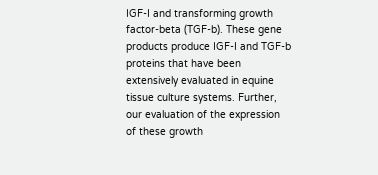IGF-I and transforming growth factor-beta (TGF-b). These gene products produce IGF-I and TGF-b proteins that have been extensively evaluated in equine tissue culture systems. Further, our evaluation of the expression of these growth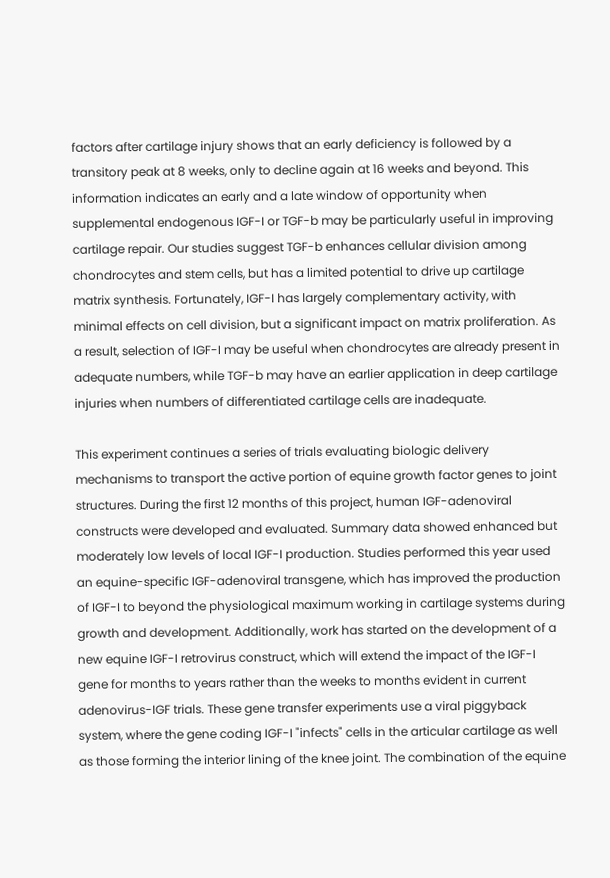factors after cartilage injury shows that an early deficiency is followed by a transitory peak at 8 weeks, only to decline again at 16 weeks and beyond. This information indicates an early and a late window of opportunity when supplemental endogenous IGF-I or TGF-b may be particularly useful in improving cartilage repair. Our studies suggest TGF-b enhances cellular division among chondrocytes and stem cells, but has a limited potential to drive up cartilage matrix synthesis. Fortunately, IGF-I has largely complementary activity, with minimal effects on cell division, but a significant impact on matrix proliferation. As a result, selection of IGF-I may be useful when chondrocytes are already present in adequate numbers, while TGF-b may have an earlier application in deep cartilage injuries when numbers of differentiated cartilage cells are inadequate.

This experiment continues a series of trials evaluating biologic delivery mechanisms to transport the active portion of equine growth factor genes to joint structures. During the first 12 months of this project, human IGF-adenoviral constructs were developed and evaluated. Summary data showed enhanced but moderately low levels of local IGF-I production. Studies performed this year used an equine-specific IGF-adenoviral transgene, which has improved the production of IGF-I to beyond the physiological maximum working in cartilage systems during growth and development. Additionally, work has started on the development of a new equine IGF-I retrovirus construct, which will extend the impact of the IGF-I gene for months to years rather than the weeks to months evident in current adenovirus-IGF trials. These gene transfer experiments use a viral piggyback system, where the gene coding IGF-I "infects" cells in the articular cartilage as well as those forming the interior lining of the knee joint. The combination of the equine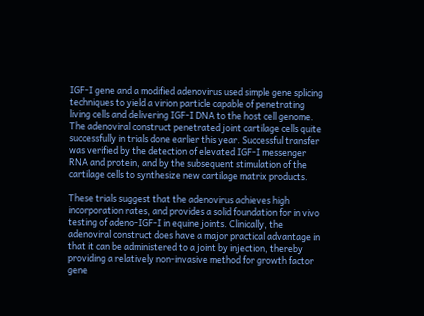IGF-I gene and a modified adenovirus used simple gene splicing techniques to yield a virion particle capable of penetrating living cells and delivering IGF-I DNA to the host cell genome. The adenoviral construct penetrated joint cartilage cells quite successfully in trials done earlier this year. Successful transfer was verified by the detection of elevated IGF-I messenger RNA and protein, and by the subsequent stimulation of the cartilage cells to synthesize new cartilage matrix products.

These trials suggest that the adenovirus achieves high incorporation rates, and provides a solid foundation for in vivo testing of adeno-IGF-I in equine joints. Clinically, the adenoviral construct does have a major practical advantage in that it can be administered to a joint by injection, thereby providing a relatively non-invasive method for growth factor gene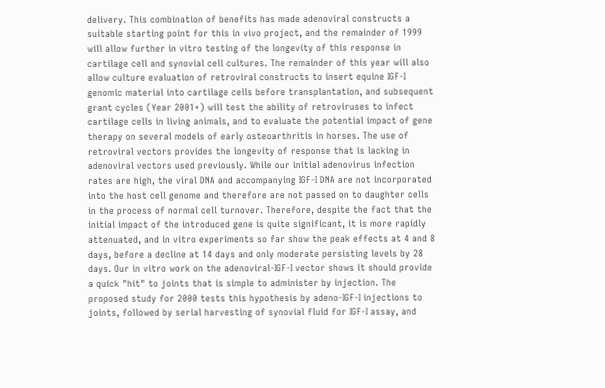delivery. This combination of benefits has made adenoviral constructs a suitable starting point for this in vivo project, and the remainder of 1999 will allow further in vitro testing of the longevity of this response in cartilage cell and synovial cell cultures. The remainder of this year will also allow culture evaluation of retroviral constructs to insert equine IGF-I genomic material into cartilage cells before transplantation, and subsequent grant cycles (Year 2001+) will test the ability of retroviruses to infect cartilage cells in living animals, and to evaluate the potential impact of gene therapy on several models of early osteoarthritis in horses. The use of retroviral vectors provides the longevity of response that is lacking in adenoviral vectors used previously. While our initial adenovirus infection rates are high, the viral DNA and accompanying IGF-I DNA are not incorporated into the host cell genome and therefore are not passed on to daughter cells in the process of normal cell turnover. Therefore, despite the fact that the initial impact of the introduced gene is quite significant, it is more rapidly attenuated, and in vitro experiments so far show the peak effects at 4 and 8 days, before a decline at 14 days and only moderate persisting levels by 28 days. Our in vitro work on the adenoviral-IGF-I vector shows it should provide a quick "hit" to joints that is simple to administer by injection. The proposed study for 2000 tests this hypothesis by adeno-IGF-I injections to joints, followed by serial harvesting of synovial fluid for IGF-I assay, and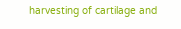harvesting of cartilage and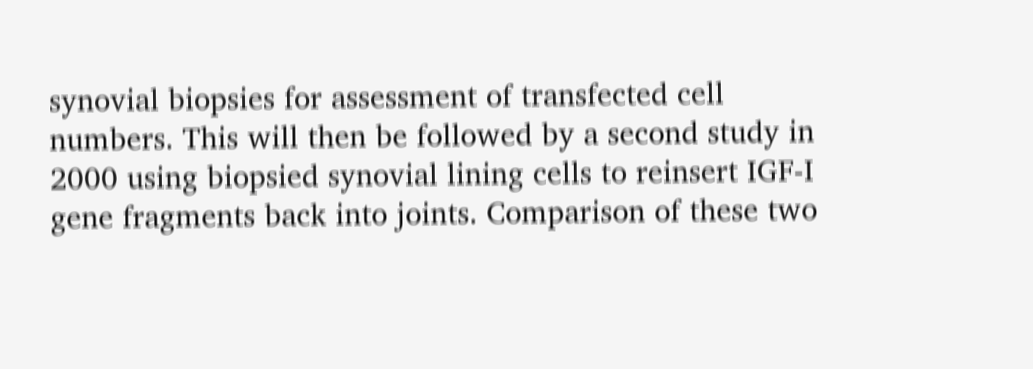synovial biopsies for assessment of transfected cell numbers. This will then be followed by a second study in 2000 using biopsied synovial lining cells to reinsert IGF-I gene fragments back into joints. Comparison of these two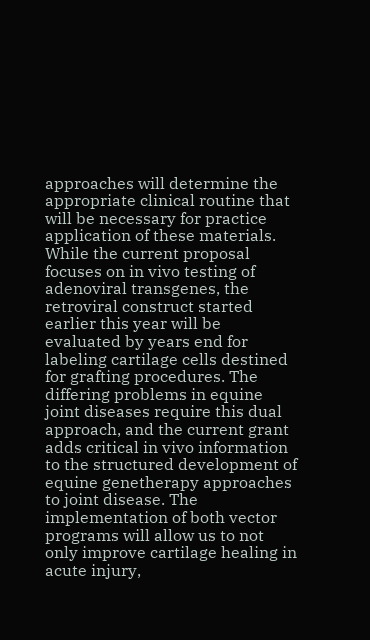approaches will determine the appropriate clinical routine that will be necessary for practice application of these materials. While the current proposal focuses on in vivo testing of adenoviral transgenes, the retroviral construct started earlier this year will be evaluated by years end for labeling cartilage cells destined for grafting procedures. The differing problems in equine joint diseases require this dual approach, and the current grant adds critical in vivo information to the structured development of equine genetherapy approaches to joint disease. The implementation of both vector programs will allow us to not only improve cartilage healing in acute injury,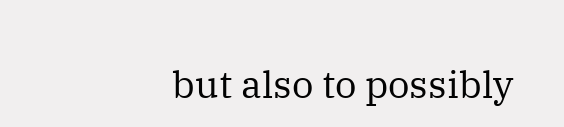but also to possibly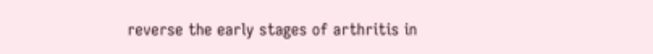reverse the early stages of arthritis in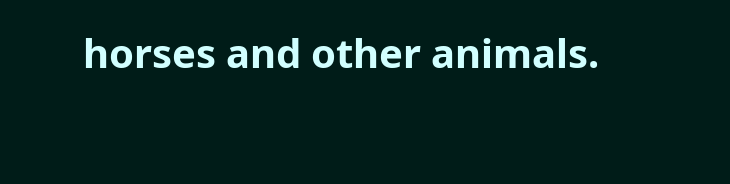horses and other animals.